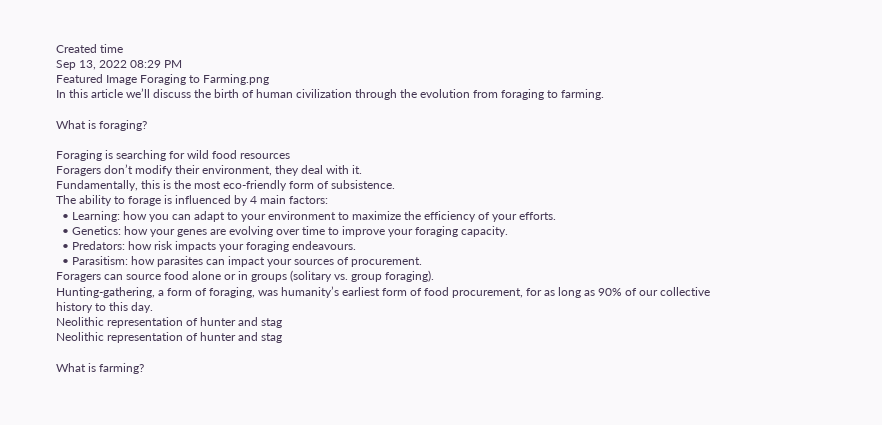Created time
Sep 13, 2022 08:29 PM
Featured Image Foraging to Farming.png
In this article we’ll discuss the birth of human civilization through the evolution from foraging to farming.

What is foraging?

Foraging is searching for wild food resources
Foragers don’t modify their environment, they deal with it.
Fundamentally, this is the most eco-friendly form of subsistence.
The ability to forage is influenced by 4 main factors:
  • Learning: how you can adapt to your environment to maximize the efficiency of your efforts.
  • Genetics: how your genes are evolving over time to improve your foraging capacity.
  • Predators: how risk impacts your foraging endeavours.
  • Parasitism: how parasites can impact your sources of procurement.
Foragers can source food alone or in groups (solitary vs. group foraging).
Hunting-gathering, a form of foraging, was humanity’s earliest form of food procurement, for as long as 90% of our collective history to this day.
Neolithic representation of hunter and stag
Neolithic representation of hunter and stag

What is farming?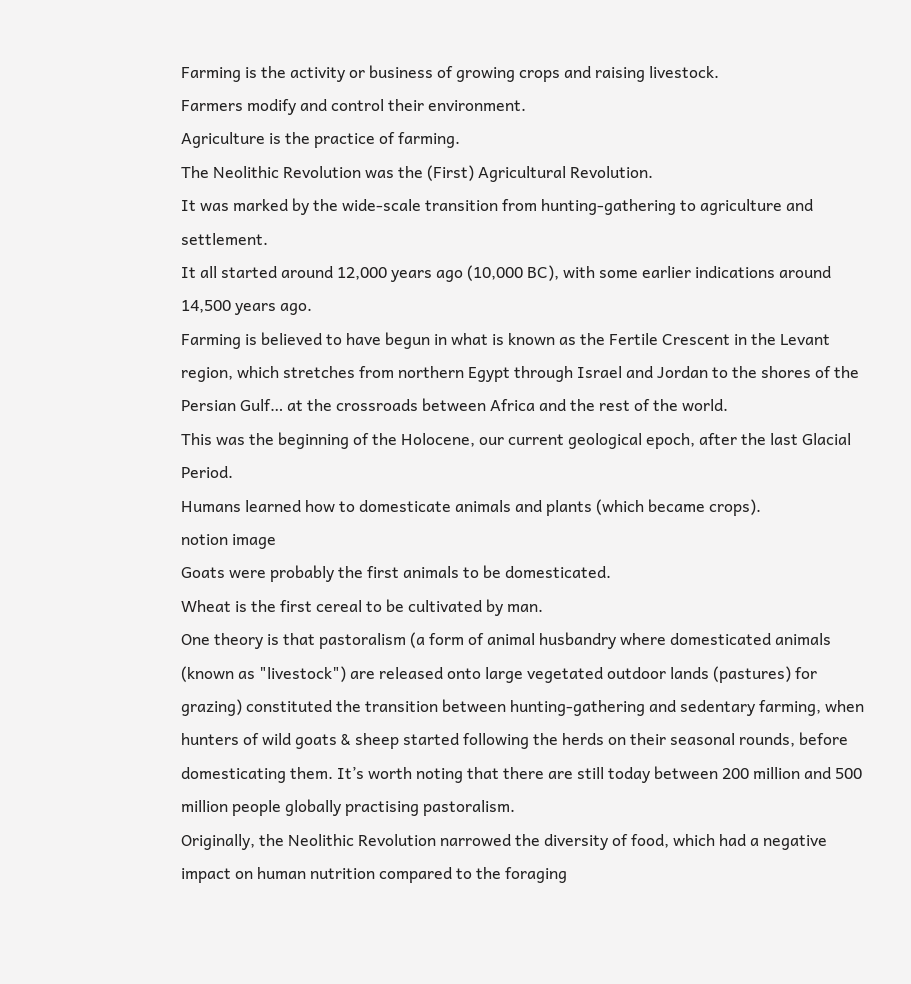Farming is the activity or business of growing crops and raising livestock.
Farmers modify and control their environment.
Agriculture is the practice of farming.
The Neolithic Revolution was the (First) Agricultural Revolution.
It was marked by the wide-scale transition from hunting-gathering to agriculture and settlement.
It all started around 12,000 years ago (10,000 BC), with some earlier indications around 14,500 years ago.
Farming is believed to have begun in what is known as the Fertile Crescent in the Levant region, which stretches from northern Egypt through Israel and Jordan to the shores of the Persian Gulf… at the crossroads between Africa and the rest of the world.
This was the beginning of the Holocene, our current geological epoch, after the last Glacial Period.
Humans learned how to domesticate animals and plants (which became crops).
notion image
Goats were probably the first animals to be domesticated.
Wheat is the first cereal to be cultivated by man.
One theory is that pastoralism (a form of animal husbandry where domesticated animals (known as "livestock") are released onto large vegetated outdoor lands (pastures) for grazing) constituted the transition between hunting-gathering and sedentary farming, when hunters of wild goats & sheep started following the herds on their seasonal rounds, before domesticating them. It’s worth noting that there are still today between 200 million and 500 million people globally practising pastoralism.
Originally, the Neolithic Revolution narrowed the diversity of food, which had a negative impact on human nutrition compared to the foraging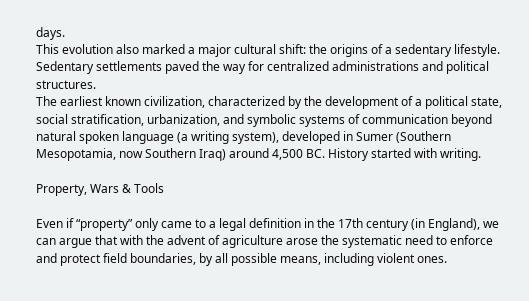days.
This evolution also marked a major cultural shift: the origins of a sedentary lifestyle.
Sedentary settlements paved the way for centralized administrations and political structures.
The earliest known civilization, characterized by the development of a political state, social stratification, urbanization, and symbolic systems of communication beyond natural spoken language (a writing system), developed in Sumer (Southern Mesopotamia, now Southern Iraq) around 4,500 BC. History started with writing.

Property, Wars & Tools

Even if “property” only came to a legal definition in the 17th century (in England), we can argue that with the advent of agriculture arose the systematic need to enforce and protect field boundaries, by all possible means, including violent ones.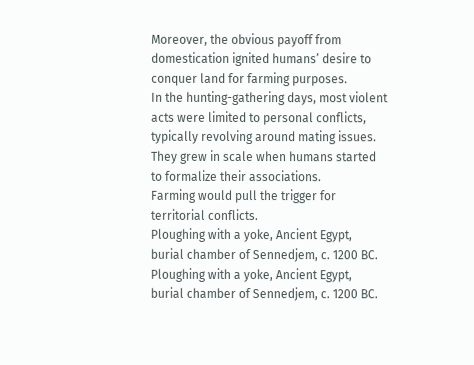Moreover, the obvious payoff from domestication ignited humans’ desire to conquer land for farming purposes.
In the hunting-gathering days, most violent acts were limited to personal conflicts, typically revolving around mating issues. They grew in scale when humans started to formalize their associations.
Farming would pull the trigger for territorial conflicts.
Ploughing with a yoke, Ancient Egypt, burial chamber of Sennedjem, c. 1200 BC.
Ploughing with a yoke, Ancient Egypt, burial chamber of Sennedjem, c. 1200 BC.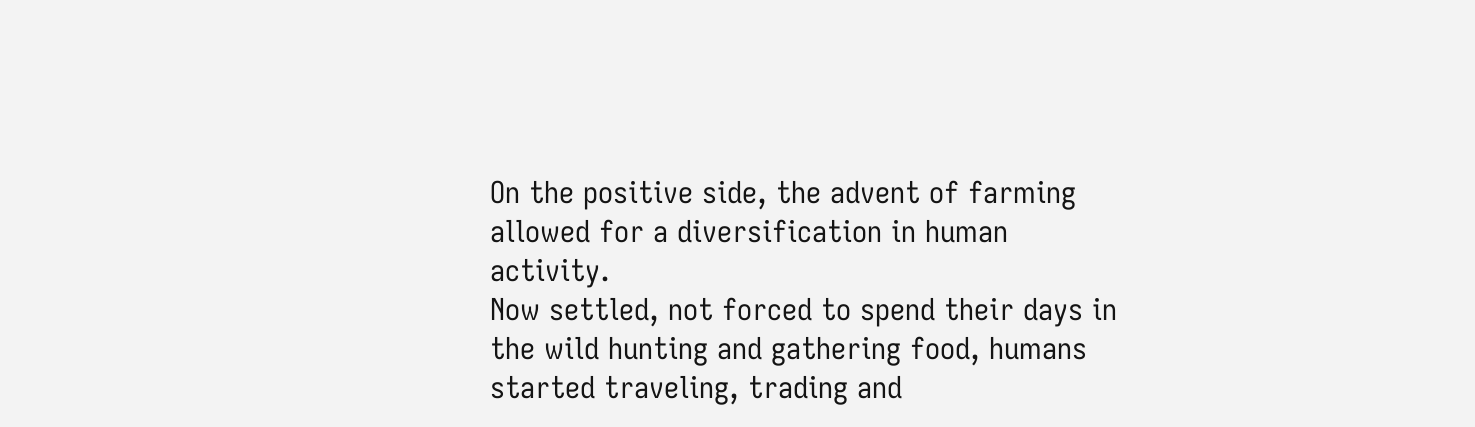On the positive side, the advent of farming allowed for a diversification in human activity.
Now settled, not forced to spend their days in the wild hunting and gathering food, humans started traveling, trading and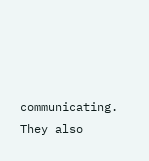communicating.
They also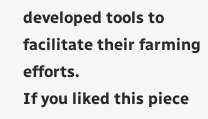developed tools to facilitate their farming efforts.
If you liked this piece